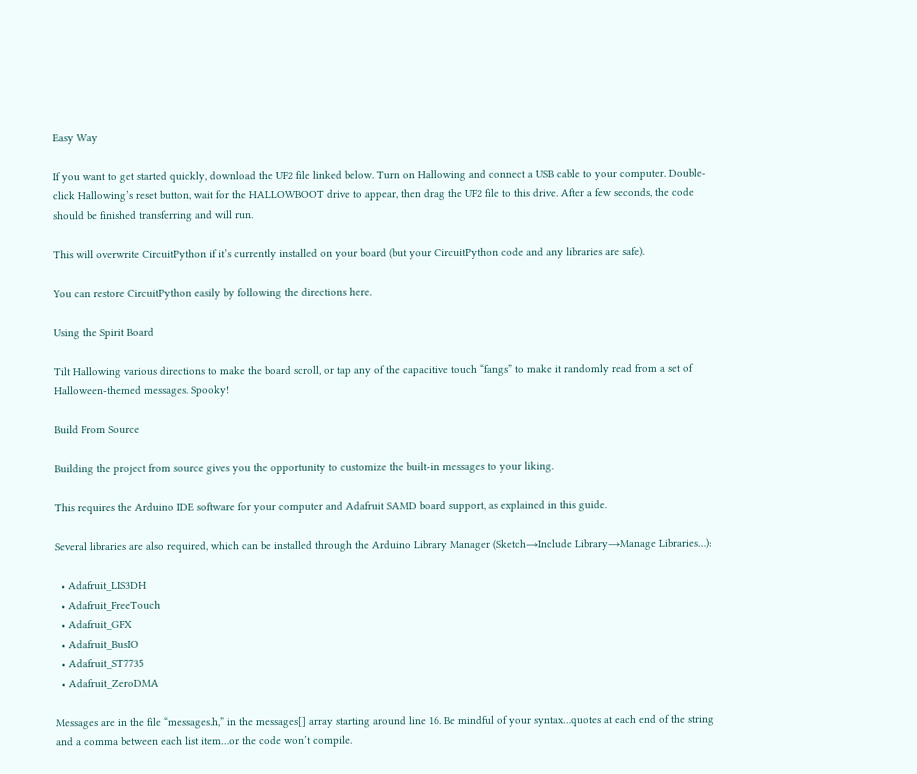Easy Way

If you want to get started quickly, download the UF2 file linked below. Turn on Hallowing and connect a USB cable to your computer. Double-click Hallowing’s reset button, wait for the HALLOWBOOT drive to appear, then drag the UF2 file to this drive. After a few seconds, the code should be finished transferring and will run.

This will overwrite CircuitPython if it’s currently installed on your board (but your CircuitPython code and any libraries are safe).

You can restore CircuitPython easily by following the directions here.

Using the Spirit Board

Tilt Hallowing various directions to make the board scroll, or tap any of the capacitive touch “fangs” to make it randomly read from a set of Halloween-themed messages. Spooky!

Build From Source

Building the project from source gives you the opportunity to customize the built-in messages to your liking.

This requires the Arduino IDE software for your computer and Adafruit SAMD board support, as explained in this guide.

Several libraries are also required, which can be installed through the Arduino Library Manager (Sketch→Include Library→Manage Libraries…):

  • Adafruit_LIS3DH
  • Adafruit_FreeTouch
  • Adafruit_GFX
  • Adafruit_BusIO
  • Adafruit_ST7735
  • Adafruit_ZeroDMA

Messages are in the file “messages.h,” in the messages[] array starting around line 16. Be mindful of your syntax…quotes at each end of the string and a comma between each list item…or the code won’t compile.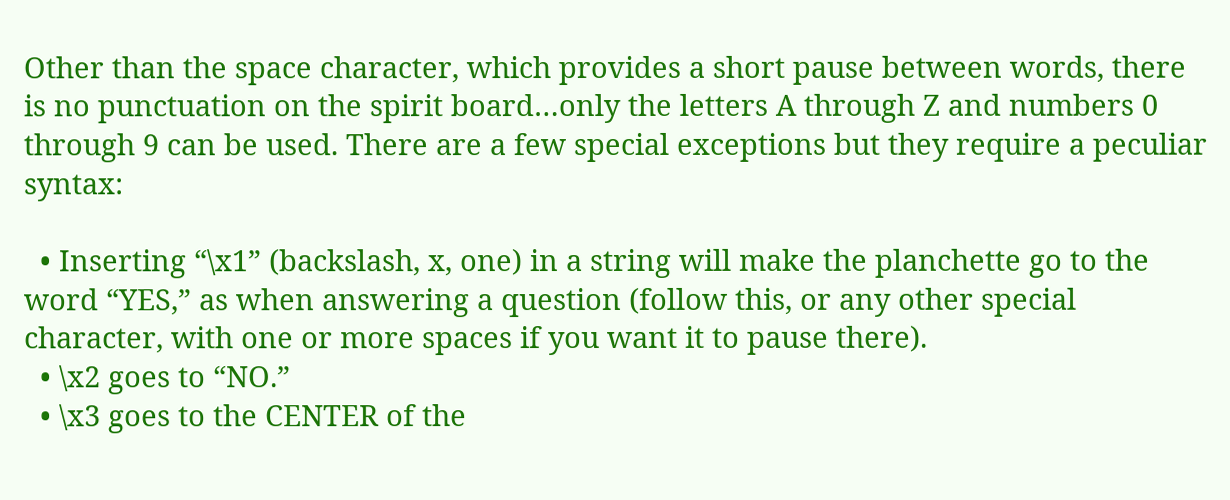Other than the space character, which provides a short pause between words, there is no punctuation on the spirit board…only the letters A through Z and numbers 0 through 9 can be used. There are a few special exceptions but they require a peculiar syntax:

  • Inserting “\x1” (backslash, x, one) in a string will make the planchette go to the word “YES,” as when answering a question (follow this, or any other special character, with one or more spaces if you want it to pause there).
  • \x2 goes to “NO.”
  • \x3 goes to the CENTER of the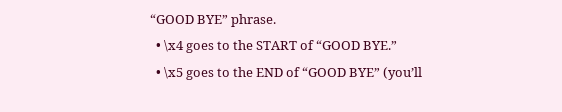“GOOD BYE” phrase.
  • \x4 goes to the START of “GOOD BYE.”
  • \x5 goes to the END of “GOOD BYE” (you’ll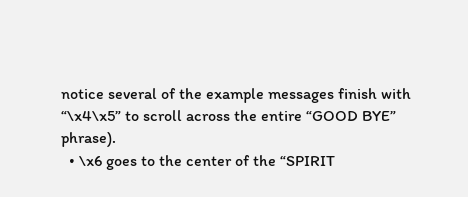notice several of the example messages finish with “\x4\x5” to scroll across the entire “GOOD BYE” phrase).
  • \x6 goes to the center of the “SPIRIT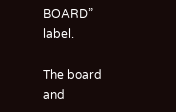BOARD” label.

The board and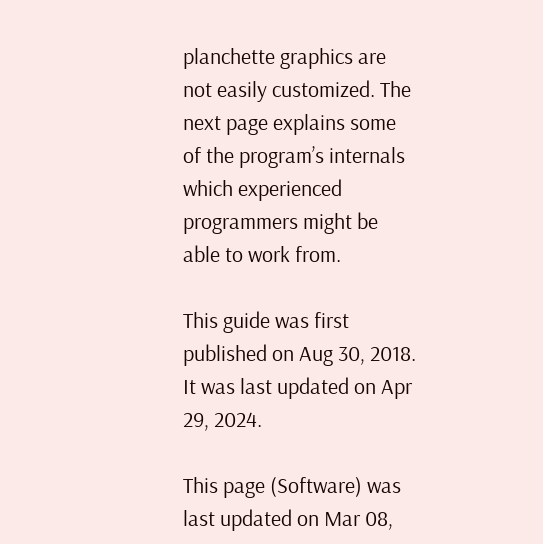planchette graphics are not easily customized. The next page explains some of the program’s internals which experienced programmers might be able to work from.

This guide was first published on Aug 30, 2018. It was last updated on Apr 29, 2024.

This page (Software) was last updated on Mar 08,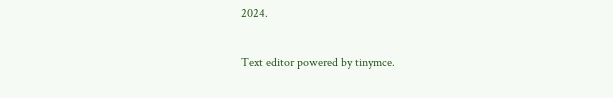2024.

Text editor powered by tinymce.